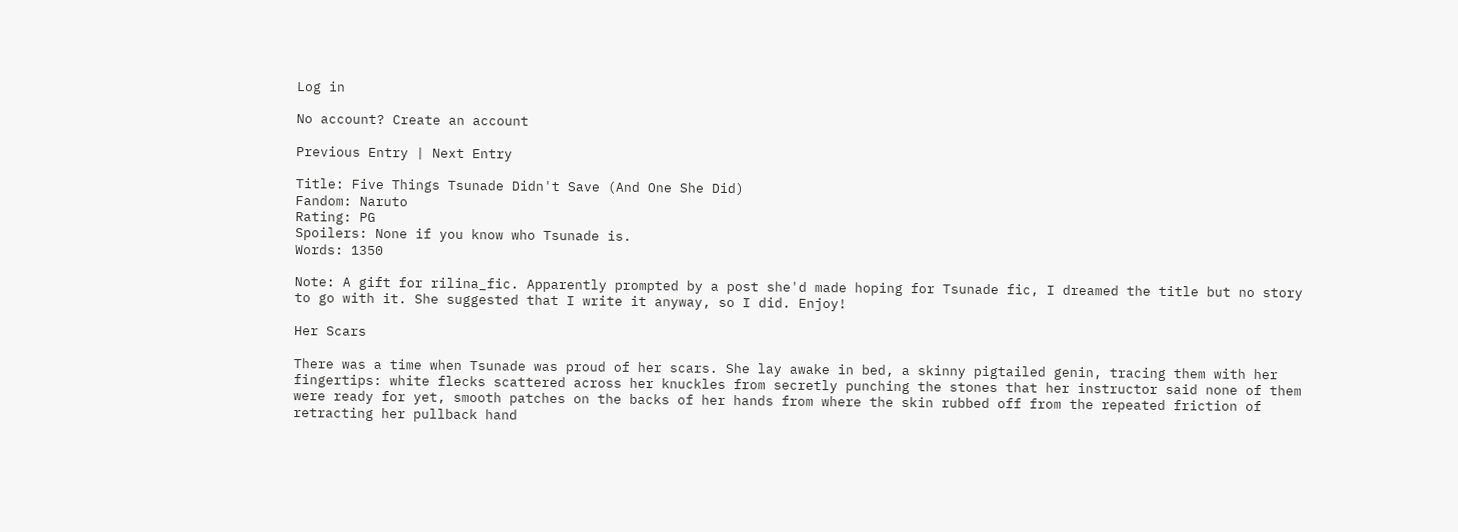Log in

No account? Create an account

Previous Entry | Next Entry

Title: Five Things Tsunade Didn't Save (And One She Did)
Fandom: Naruto
Rating: PG
Spoilers: None if you know who Tsunade is.
Words: 1350

Note: A gift for rilina_fic. Apparently prompted by a post she'd made hoping for Tsunade fic, I dreamed the title but no story to go with it. She suggested that I write it anyway, so I did. Enjoy!

Her Scars

There was a time when Tsunade was proud of her scars. She lay awake in bed, a skinny pigtailed genin, tracing them with her fingertips: white flecks scattered across her knuckles from secretly punching the stones that her instructor said none of them were ready for yet, smooth patches on the backs of her hands from where the skin rubbed off from the repeated friction of retracting her pullback hand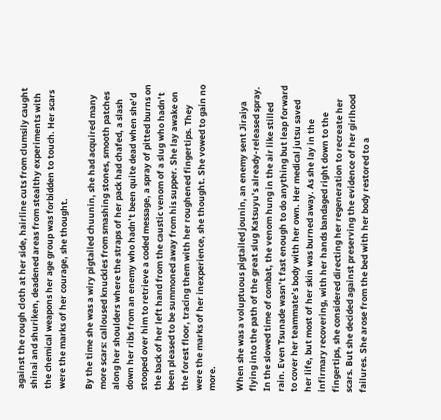against the rough cloth at her side, hairline cuts from clumsily caught shinai and shuriken, deadened areas from stealthy experiments with the chemical weapons her age group was forbidden to touch. Her scars were the marks of her courage, she thought.

By the time she was a wiry pigtailed chuunin, she had acquired many more scars: calloused knuckles from smashing stones, smooth patches along her shoulders where the straps of her pack had chafed, a slash down her ribs from an enemy who hadn’t been quite dead when she’d stooped over him to retrieve a coded message, a spray of pitted burns on the back of her left hand from the caustic venom of a slug who hadn’t been pleased to be summoned away from his supper. She lay awake on the forest floor, tracing them with her roughened fingertips. They were the marks of her inexperience, she thought. She vowed to gain no more.

When she was a voluptuous pigtailed jounin, an enemy sent Jiraiya flying into the path of the great slug Katsuyu’s already-released spray. In the slowed time of combat, the venom hung in the air like stilled rain. Even Tsunade wasn’t fast enough to do anything but leap forward to cover her teammate’s body with her own. Her medical jutsu saved her life, but most of her skin was burned away. As she lay in the infirmary recovering, with her hands bandaged right down to the fingertips, she considered directing her regeneration to recreate her scars. But she decided against preserving the evidence of her girlhood failures. She arose from the bed with her body restored to a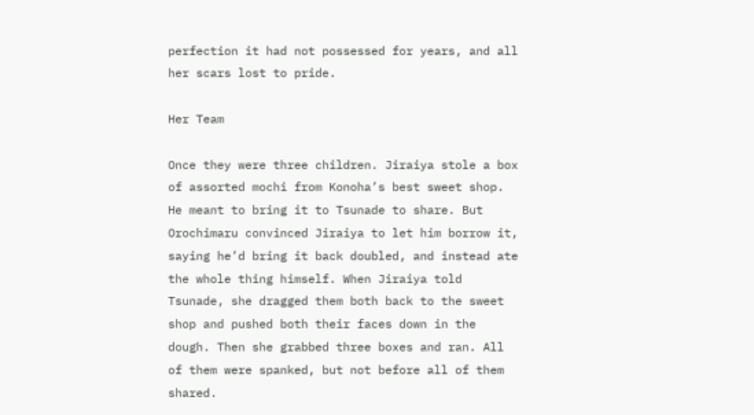perfection it had not possessed for years, and all her scars lost to pride.

Her Team

Once they were three children. Jiraiya stole a box of assorted mochi from Konoha’s best sweet shop. He meant to bring it to Tsunade to share. But Orochimaru convinced Jiraiya to let him borrow it, saying he’d bring it back doubled, and instead ate the whole thing himself. When Jiraiya told Tsunade, she dragged them both back to the sweet shop and pushed both their faces down in the dough. Then she grabbed three boxes and ran. All of them were spanked, but not before all of them shared.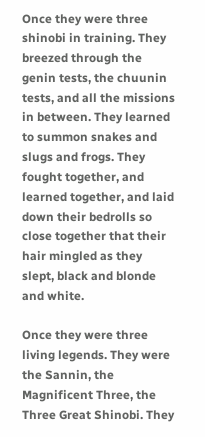Once they were three shinobi in training. They breezed through the genin tests, the chuunin tests, and all the missions in between. They learned to summon snakes and slugs and frogs. They fought together, and learned together, and laid down their bedrolls so close together that their hair mingled as they slept, black and blonde and white.

Once they were three living legends. They were the Sannin, the Magnificent Three, the Three Great Shinobi. They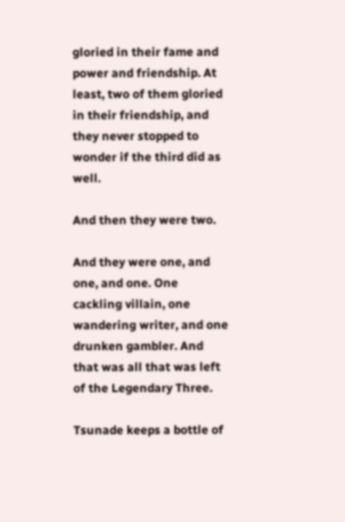gloried in their fame and power and friendship. At least, two of them gloried in their friendship, and they never stopped to wonder if the third did as well.

And then they were two.

And they were one, and one, and one. One cackling villain, one wandering writer, and one drunken gambler. And that was all that was left of the Legendary Three.

Tsunade keeps a bottle of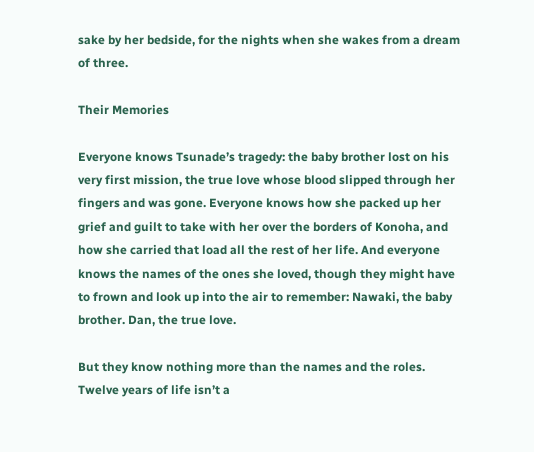sake by her bedside, for the nights when she wakes from a dream of three.

Their Memories

Everyone knows Tsunade’s tragedy: the baby brother lost on his very first mission, the true love whose blood slipped through her fingers and was gone. Everyone knows how she packed up her grief and guilt to take with her over the borders of Konoha, and how she carried that load all the rest of her life. And everyone knows the names of the ones she loved, though they might have to frown and look up into the air to remember: Nawaki, the baby brother. Dan, the true love.

But they know nothing more than the names and the roles. Twelve years of life isn’t a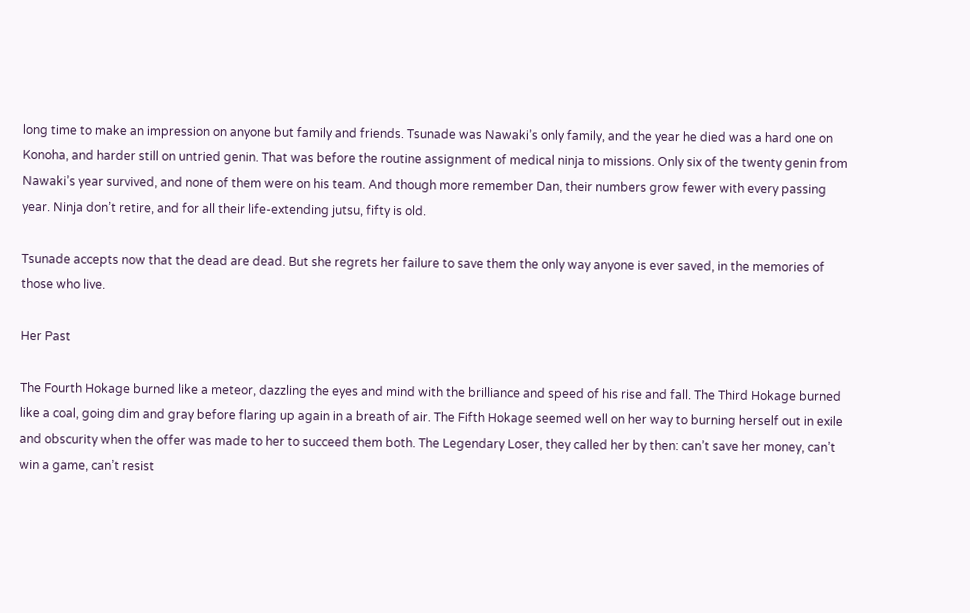long time to make an impression on anyone but family and friends. Tsunade was Nawaki’s only family, and the year he died was a hard one on Konoha, and harder still on untried genin. That was before the routine assignment of medical ninja to missions. Only six of the twenty genin from Nawaki’s year survived, and none of them were on his team. And though more remember Dan, their numbers grow fewer with every passing year. Ninja don’t retire, and for all their life-extending jutsu, fifty is old.

Tsunade accepts now that the dead are dead. But she regrets her failure to save them the only way anyone is ever saved, in the memories of those who live.

Her Past

The Fourth Hokage burned like a meteor, dazzling the eyes and mind with the brilliance and speed of his rise and fall. The Third Hokage burned like a coal, going dim and gray before flaring up again in a breath of air. The Fifth Hokage seemed well on her way to burning herself out in exile and obscurity when the offer was made to her to succeed them both. The Legendary Loser, they called her by then: can’t save her money, can’t win a game, can’t resist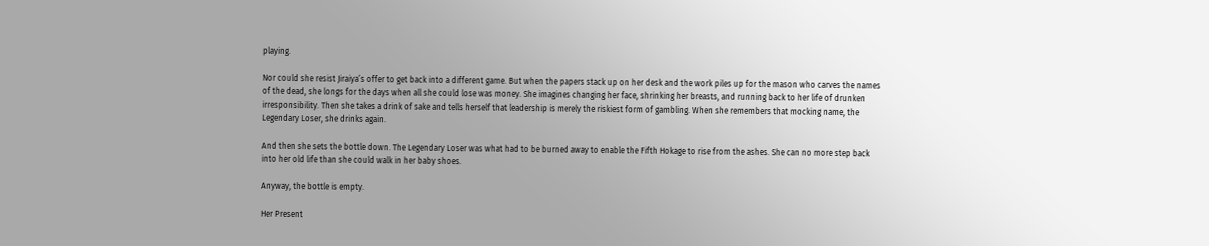playing.

Nor could she resist Jiraiya’s offer to get back into a different game. But when the papers stack up on her desk and the work piles up for the mason who carves the names of the dead, she longs for the days when all she could lose was money. She imagines changing her face, shrinking her breasts, and running back to her life of drunken irresponsibility. Then she takes a drink of sake and tells herself that leadership is merely the riskiest form of gambling. When she remembers that mocking name, the Legendary Loser, she drinks again.

And then she sets the bottle down. The Legendary Loser was what had to be burned away to enable the Fifth Hokage to rise from the ashes. She can no more step back into her old life than she could walk in her baby shoes.

Anyway, the bottle is empty.

Her Present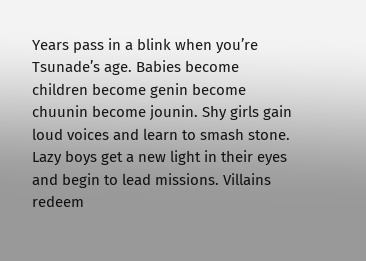Years pass in a blink when you’re Tsunade’s age. Babies become children become genin become chuunin become jounin. Shy girls gain loud voices and learn to smash stone. Lazy boys get a new light in their eyes and begin to lead missions. Villains redeem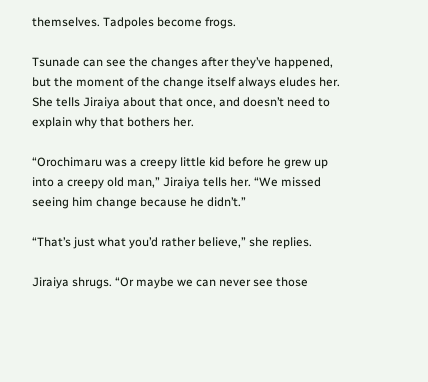themselves. Tadpoles become frogs.

Tsunade can see the changes after they’ve happened, but the moment of the change itself always eludes her. She tells Jiraiya about that once, and doesn’t need to explain why that bothers her.

“Orochimaru was a creepy little kid before he grew up into a creepy old man,” Jiraiya tells her. “We missed seeing him change because he didn’t.”

“That’s just what you’d rather believe,” she replies.

Jiraiya shrugs. “Or maybe we can never see those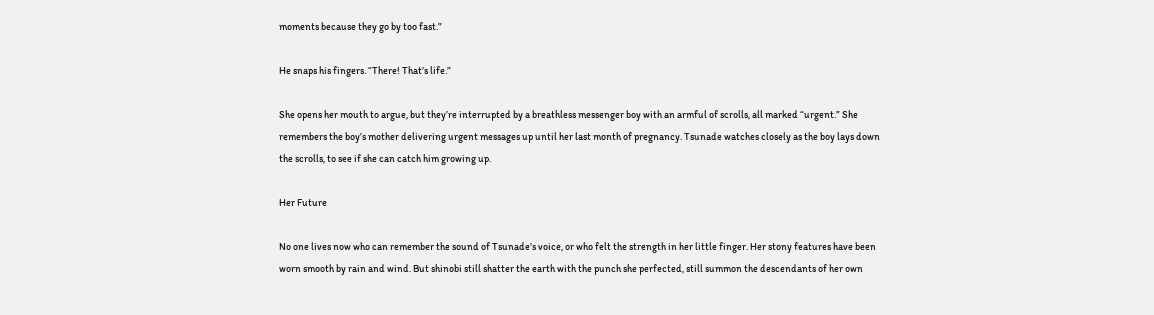moments because they go by too fast.”

He snaps his fingers. “There! That’s life.”

She opens her mouth to argue, but they’re interrupted by a breathless messenger boy with an armful of scrolls, all marked “urgent.” She remembers the boy’s mother delivering urgent messages up until her last month of pregnancy. Tsunade watches closely as the boy lays down the scrolls, to see if she can catch him growing up.

Her Future

No one lives now who can remember the sound of Tsunade’s voice, or who felt the strength in her little finger. Her stony features have been worn smooth by rain and wind. But shinobi still shatter the earth with the punch she perfected, still summon the descendants of her own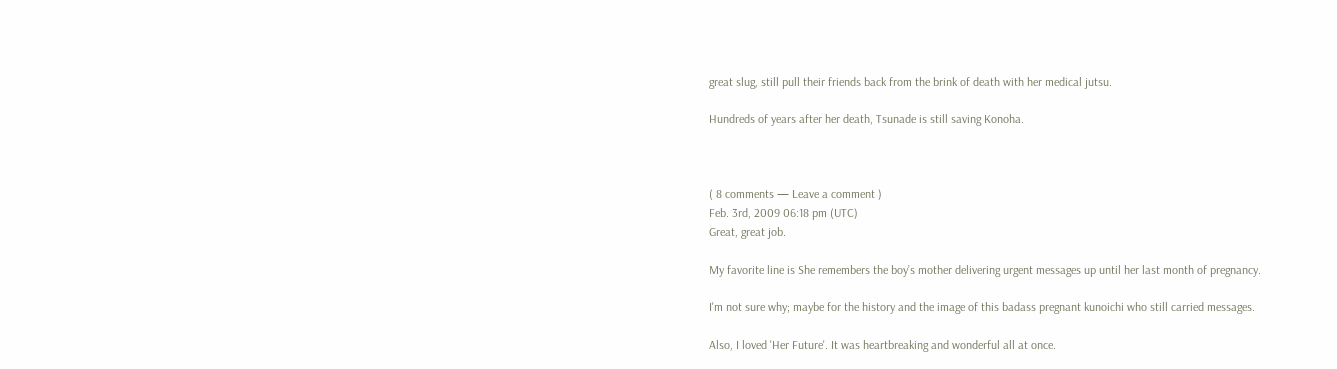great slug, still pull their friends back from the brink of death with her medical jutsu.

Hundreds of years after her death, Tsunade is still saving Konoha.



( 8 comments — Leave a comment )
Feb. 3rd, 2009 06:18 pm (UTC)
Great, great job.

My favorite line is She remembers the boy’s mother delivering urgent messages up until her last month of pregnancy.

I'm not sure why; maybe for the history and the image of this badass pregnant kunoichi who still carried messages.

Also, I loved 'Her Future'. It was heartbreaking and wonderful all at once.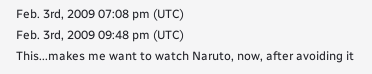Feb. 3rd, 2009 07:08 pm (UTC)
Feb. 3rd, 2009 09:48 pm (UTC)
This...makes me want to watch Naruto, now, after avoiding it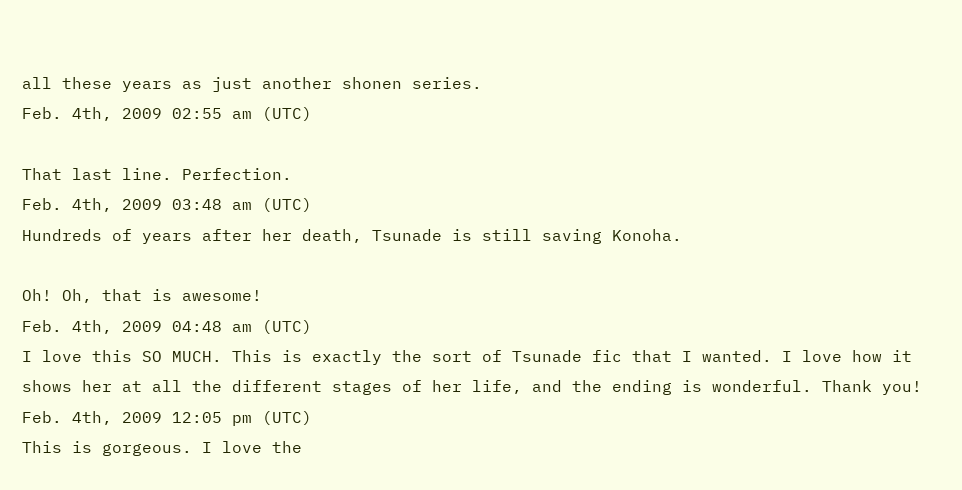all these years as just another shonen series.
Feb. 4th, 2009 02:55 am (UTC)

That last line. Perfection.
Feb. 4th, 2009 03:48 am (UTC)
Hundreds of years after her death, Tsunade is still saving Konoha.

Oh! Oh, that is awesome!
Feb. 4th, 2009 04:48 am (UTC)
I love this SO MUCH. This is exactly the sort of Tsunade fic that I wanted. I love how it shows her at all the different stages of her life, and the ending is wonderful. Thank you!
Feb. 4th, 2009 12:05 pm (UTC)
This is gorgeous. I love the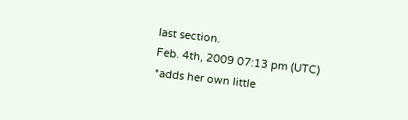last section.
Feb. 4th, 2009 07:13 pm (UTC)
*adds her own little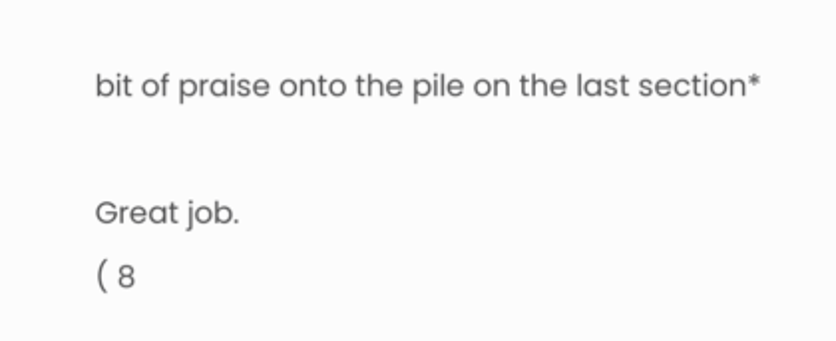bit of praise onto the pile on the last section*

Great job.
( 8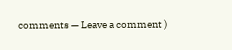comments — Leave a comment )